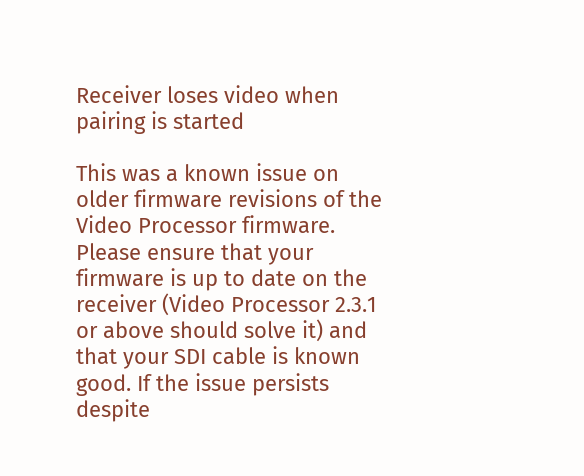Receiver loses video when pairing is started

This was a known issue on older firmware revisions of the Video Processor firmware. Please ensure that your firmware is up to date on the receiver (Video Processor 2.3.1 or above should solve it) and that your SDI cable is known good. If the issue persists despite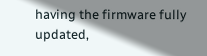having the firmware fully updated,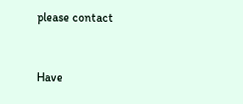please contact


Have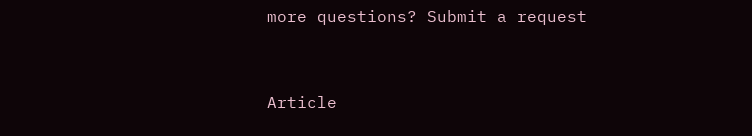more questions? Submit a request


Article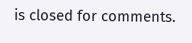is closed for comments.